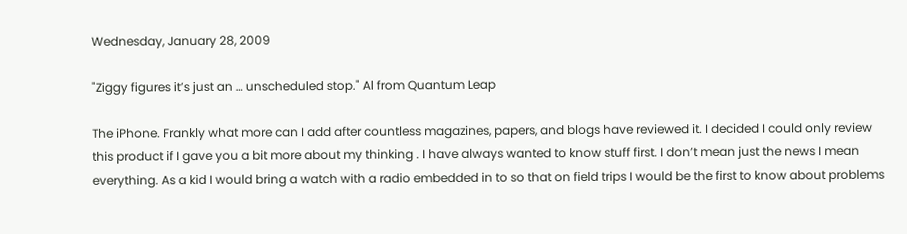Wednesday, January 28, 2009

"Ziggy figures it’s just an … unscheduled stop." Al from Quantum Leap

The iPhone. Frankly what more can I add after countless magazines, papers, and blogs have reviewed it. I decided I could only review this product if I gave you a bit more about my thinking . I have always wanted to know stuff first. I don’t mean just the news I mean everything. As a kid I would bring a watch with a radio embedded in to so that on field trips I would be the first to know about problems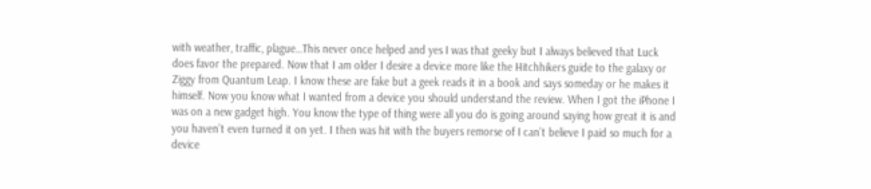with weather, traffic, plague…This never once helped and yes I was that geeky but I always believed that Luck does favor the prepared. Now that I am older I desire a device more like the Hitchhikers guide to the galaxy or Ziggy from Quantum Leap. I know these are fake but a geek reads it in a book and says someday or he makes it himself. Now you know what I wanted from a device you should understand the review. When I got the iPhone I was on a new gadget high. You know the type of thing were all you do is going around saying how great it is and you haven’t even turned it on yet. I then was hit with the buyers remorse of I can’t believe I paid so much for a device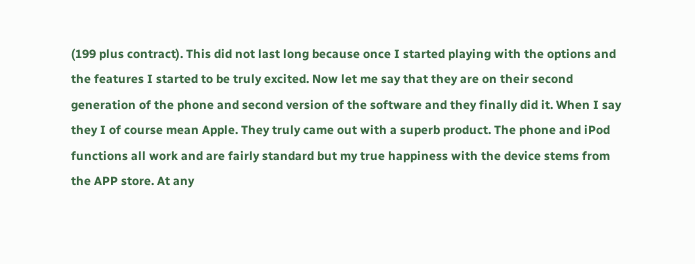(199 plus contract). This did not last long because once I started playing with the options and the features I started to be truly excited. Now let me say that they are on their second generation of the phone and second version of the software and they finally did it. When I say they I of course mean Apple. They truly came out with a superb product. The phone and iPod functions all work and are fairly standard but my true happiness with the device stems from the APP store. At any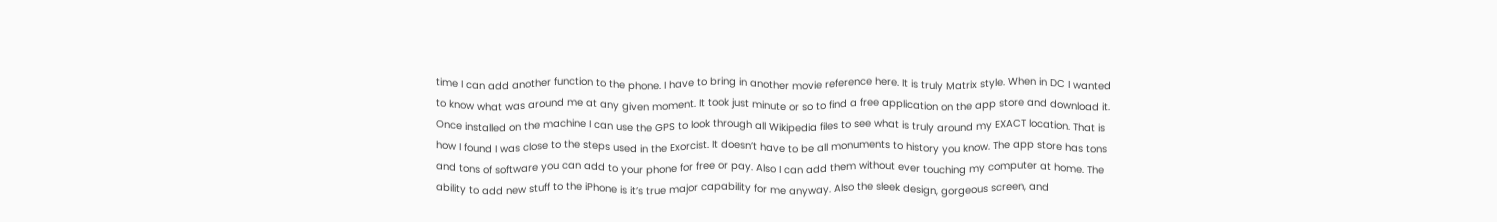time I can add another function to the phone. I have to bring in another movie reference here. It is truly Matrix style. When in DC I wanted to know what was around me at any given moment. It took just minute or so to find a free application on the app store and download it. Once installed on the machine I can use the GPS to look through all Wikipedia files to see what is truly around my EXACT location. That is how I found I was close to the steps used in the Exorcist. It doesn’t have to be all monuments to history you know. The app store has tons and tons of software you can add to your phone for free or pay. Also I can add them without ever touching my computer at home. The ability to add new stuff to the iPhone is it’s true major capability for me anyway. Also the sleek design, gorgeous screen, and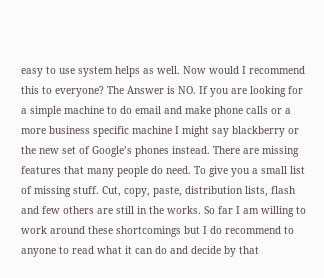easy to use system helps as well. Now would I recommend this to everyone? The Answer is NO. If you are looking for a simple machine to do email and make phone calls or a more business specific machine I might say blackberry or the new set of Google’s phones instead. There are missing features that many people do need. To give you a small list of missing stuff. Cut, copy, paste, distribution lists, flash and few others are still in the works. So far I am willing to work around these shortcomings but I do recommend to anyone to read what it can do and decide by that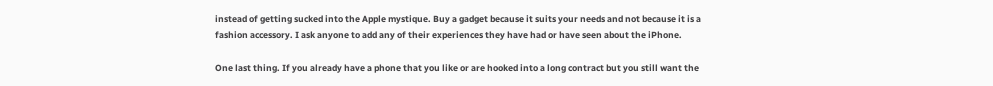instead of getting sucked into the Apple mystique. Buy a gadget because it suits your needs and not because it is a fashion accessory. I ask anyone to add any of their experiences they have had or have seen about the iPhone.

One last thing. If you already have a phone that you like or are hooked into a long contract but you still want the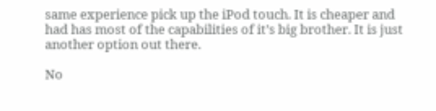same experience pick up the iPod touch. It is cheaper and had has most of the capabilities of it’s big brother. It is just another option out there.

No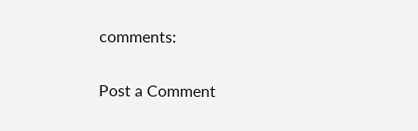comments:

Post a Comment